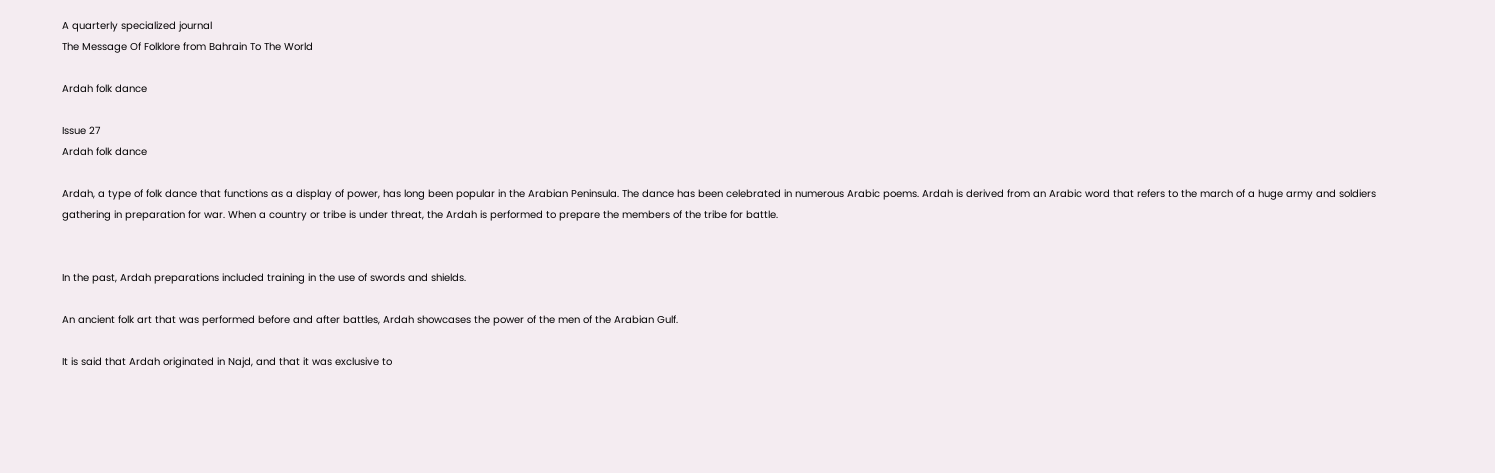A quarterly specialized journal
The Message Of Folklore from Bahrain To The World

Ardah folk dance

Issue 27
Ardah folk dance

Ardah, a type of folk dance that functions as a display of power, has long been popular in the Arabian Peninsula. The dance has been celebrated in numerous Arabic poems. Ardah is derived from an Arabic word that refers to the march of a huge army and soldiers gathering in preparation for war. When a country or tribe is under threat, the Ardah is performed to prepare the members of the tribe for battle.


In the past, Ardah preparations included training in the use of swords and shields.

An ancient folk art that was performed before and after battles, Ardah showcases the power of the men of the Arabian Gulf.

It is said that Ardah originated in Najd, and that it was exclusive to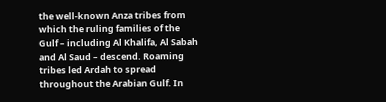the well-known Anza tribes from which the ruling families of the Gulf – including Al Khalifa, Al Sabah and Al Saud – descend. Roaming tribes led Ardah to spread throughout the Arabian Gulf. In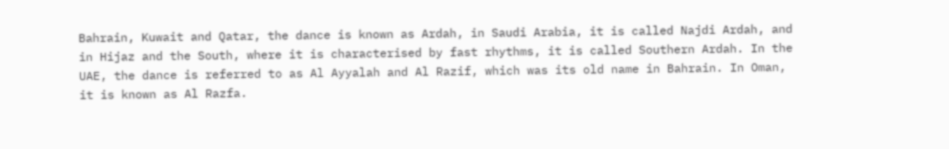Bahrain, Kuwait and Qatar, the dance is known as Ardah, in Saudi Arabia, it is called Najdi Ardah, and in Hijaz and the South, where it is characterised by fast rhythms, it is called Southern Ardah. In the UAE, the dance is referred to as Al Ayyalah and Al Razif, which was its old name in Bahrain. In Oman, it is known as Al Razfa.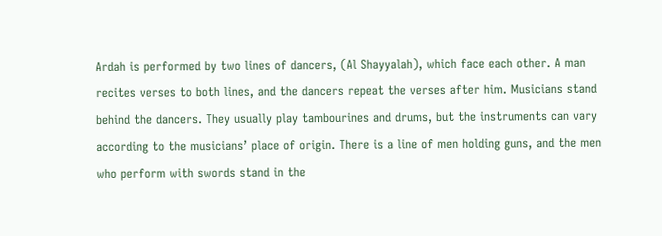Ardah is performed by two lines of dancers, (Al Shayyalah), which face each other. A man recites verses to both lines, and the dancers repeat the verses after him. Musicians stand behind the dancers. They usually play tambourines and drums, but the instruments can vary according to the musicians’ place of origin. There is a line of men holding guns, and the men who perform with swords stand in the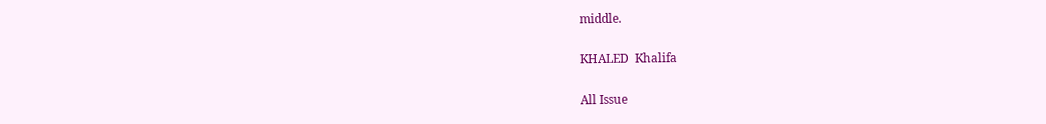middle.

KHALED  Khalifa

All Issue